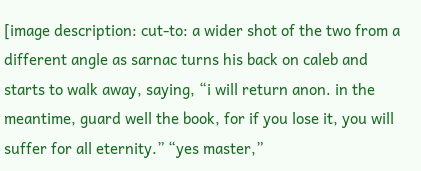[image description: cut-to: a wider shot of the two from a different angle as sarnac turns his back on caleb and starts to walk away, saying, “i will return anon. in the meantime, guard well the book, for if you lose it, you will suffer for all eternity.” “yes master,”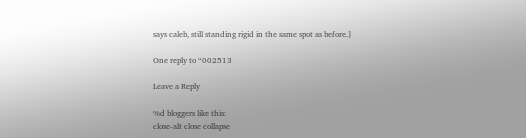says caleb, still standing rigid in the same spot as before.]

One reply to “002513

Leave a Reply

%d bloggers like this:
close-alt close collapse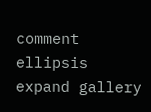comment ellipsis expand gallery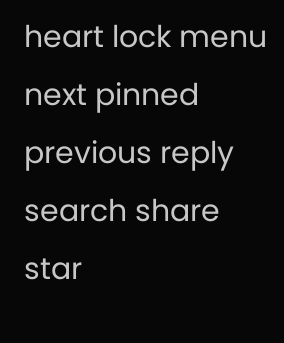heart lock menu next pinned previous reply search share star